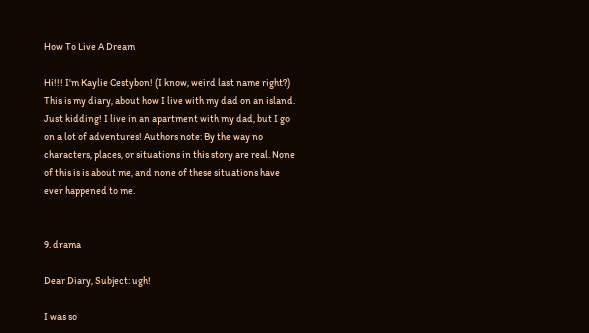How To Live A Dream

Hi!!! I'm Kaylie Cestybon! (I know, weird last name right?) This is my diary, about how I live with my dad on an island. Just kidding! I live in an apartment with my dad, but I go on a lot of adventures! Authors note: By the way no characters, places, or situations in this story are real. None of this is is about me, and none of these situations have ever happened to me.


9. drama

Dear Diary, Subject: ugh!

I was so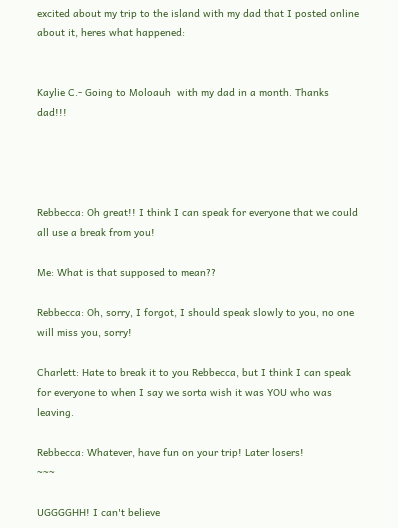excited about my trip to the island with my dad that I posted online about it, heres what happened:


Kaylie C.- Going to Moloauh  with my dad in a month. Thanks dad!!!




Rebbecca: Oh great!! I think I can speak for everyone that we could all use a break from you!

Me: What is that supposed to mean??

Rebbecca: Oh, sorry, I forgot, I should speak slowly to you, no one will miss you, sorry!

Charlett: Hate to break it to you Rebbecca, but I think I can speak for everyone to when I say we sorta wish it was YOU who was leaving.

Rebbecca: Whatever, have fun on your trip! Later losers!                                                               ~~~

UGGGGHH! I can't believe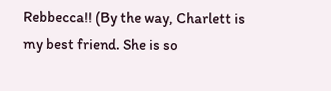Rebbecca!! (By the way, Charlett is my best friend. She is so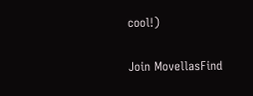cool!)

Join MovellasFind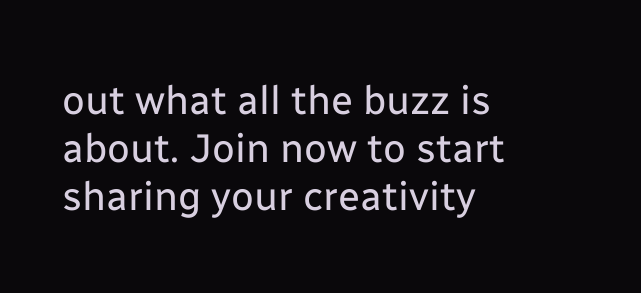out what all the buzz is about. Join now to start sharing your creativity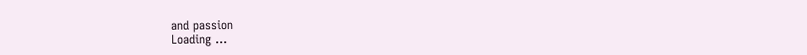and passion
Loading ...